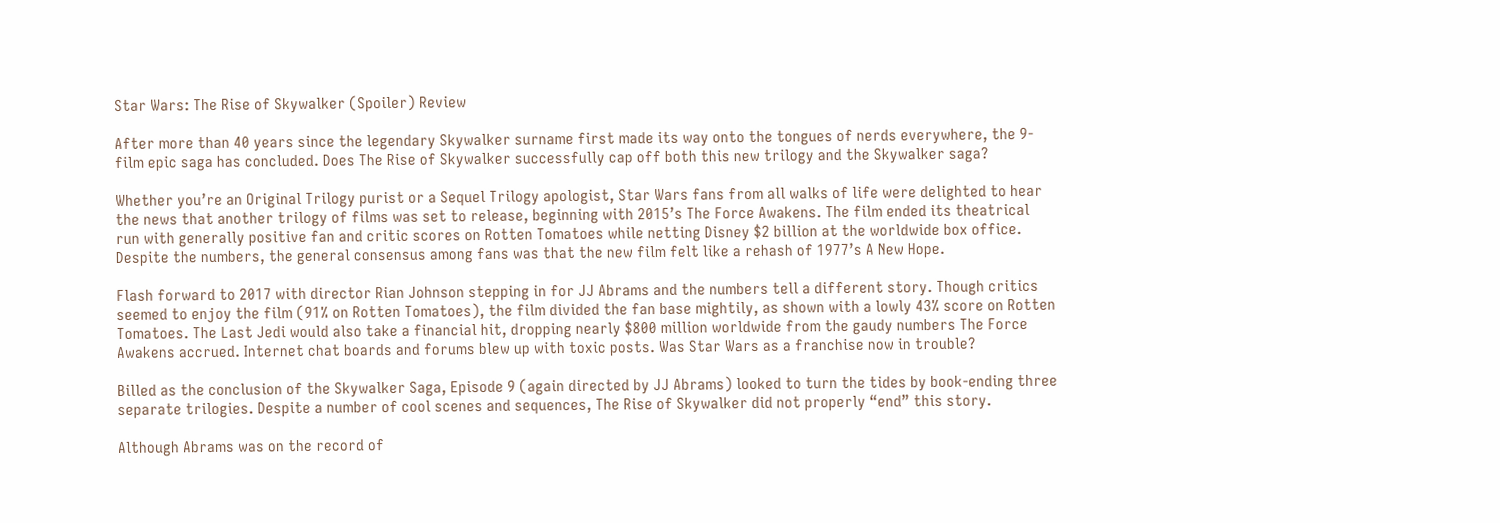Star Wars: The Rise of Skywalker (Spoiler) Review

After more than 40 years since the legendary Skywalker surname first made its way onto the tongues of nerds everywhere, the 9-film epic saga has concluded. Does The Rise of Skywalker successfully cap off both this new trilogy and the Skywalker saga?

Whether you’re an Original Trilogy purist or a Sequel Trilogy apologist, Star Wars fans from all walks of life were delighted to hear the news that another trilogy of films was set to release, beginning with 2015’s The Force Awakens. The film ended its theatrical run with generally positive fan and critic scores on Rotten Tomatoes while netting Disney $2 billion at the worldwide box office. Despite the numbers, the general consensus among fans was that the new film felt like a rehash of 1977’s A New Hope.

Flash forward to 2017 with director Rian Johnson stepping in for JJ Abrams and the numbers tell a different story. Though critics seemed to enjoy the film (91% on Rotten Tomatoes), the film divided the fan base mightily, as shown with a lowly 43% score on Rotten Tomatoes. The Last Jedi would also take a financial hit, dropping nearly $800 million worldwide from the gaudy numbers The Force Awakens accrued. Internet chat boards and forums blew up with toxic posts. Was Star Wars as a franchise now in trouble?

Billed as the conclusion of the Skywalker Saga, Episode 9 (again directed by JJ Abrams) looked to turn the tides by book-ending three separate trilogies. Despite a number of cool scenes and sequences, The Rise of Skywalker did not properly “end” this story.

Although Abrams was on the record of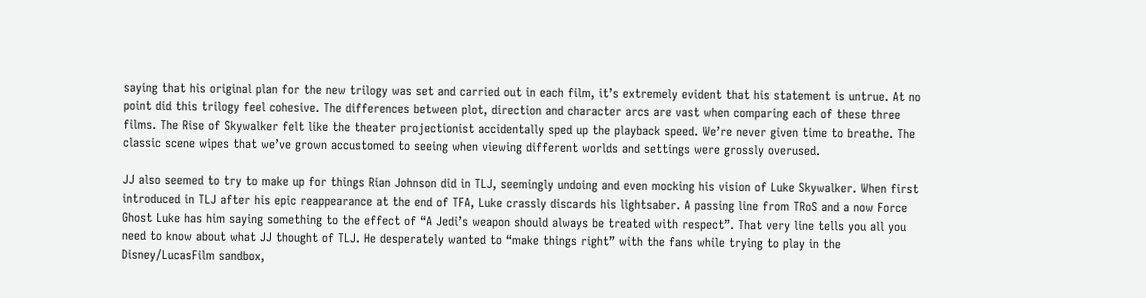saying that his original plan for the new trilogy was set and carried out in each film, it’s extremely evident that his statement is untrue. At no point did this trilogy feel cohesive. The differences between plot, direction and character arcs are vast when comparing each of these three films. The Rise of Skywalker felt like the theater projectionist accidentally sped up the playback speed. We’re never given time to breathe. The classic scene wipes that we’ve grown accustomed to seeing when viewing different worlds and settings were grossly overused.

JJ also seemed to try to make up for things Rian Johnson did in TLJ, seemingly undoing and even mocking his vision of Luke Skywalker. When first introduced in TLJ after his epic reappearance at the end of TFA, Luke crassly discards his lightsaber. A passing line from TRoS and a now Force Ghost Luke has him saying something to the effect of “A Jedi’s weapon should always be treated with respect”. That very line tells you all you need to know about what JJ thought of TLJ. He desperately wanted to “make things right” with the fans while trying to play in the Disney/LucasFilm sandbox,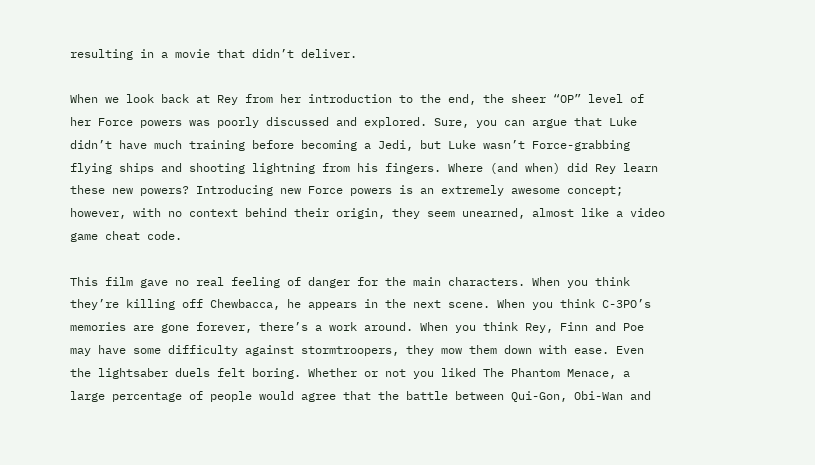resulting in a movie that didn’t deliver.

When we look back at Rey from her introduction to the end, the sheer “OP” level of her Force powers was poorly discussed and explored. Sure, you can argue that Luke didn’t have much training before becoming a Jedi, but Luke wasn’t Force-grabbing flying ships and shooting lightning from his fingers. Where (and when) did Rey learn these new powers? Introducing new Force powers is an extremely awesome concept; however, with no context behind their origin, they seem unearned, almost like a video game cheat code.

This film gave no real feeling of danger for the main characters. When you think they’re killing off Chewbacca, he appears in the next scene. When you think C-3PO’s memories are gone forever, there’s a work around. When you think Rey, Finn and Poe may have some difficulty against stormtroopers, they mow them down with ease. Even the lightsaber duels felt boring. Whether or not you liked The Phantom Menace, a large percentage of people would agree that the battle between Qui-Gon, Obi-Wan and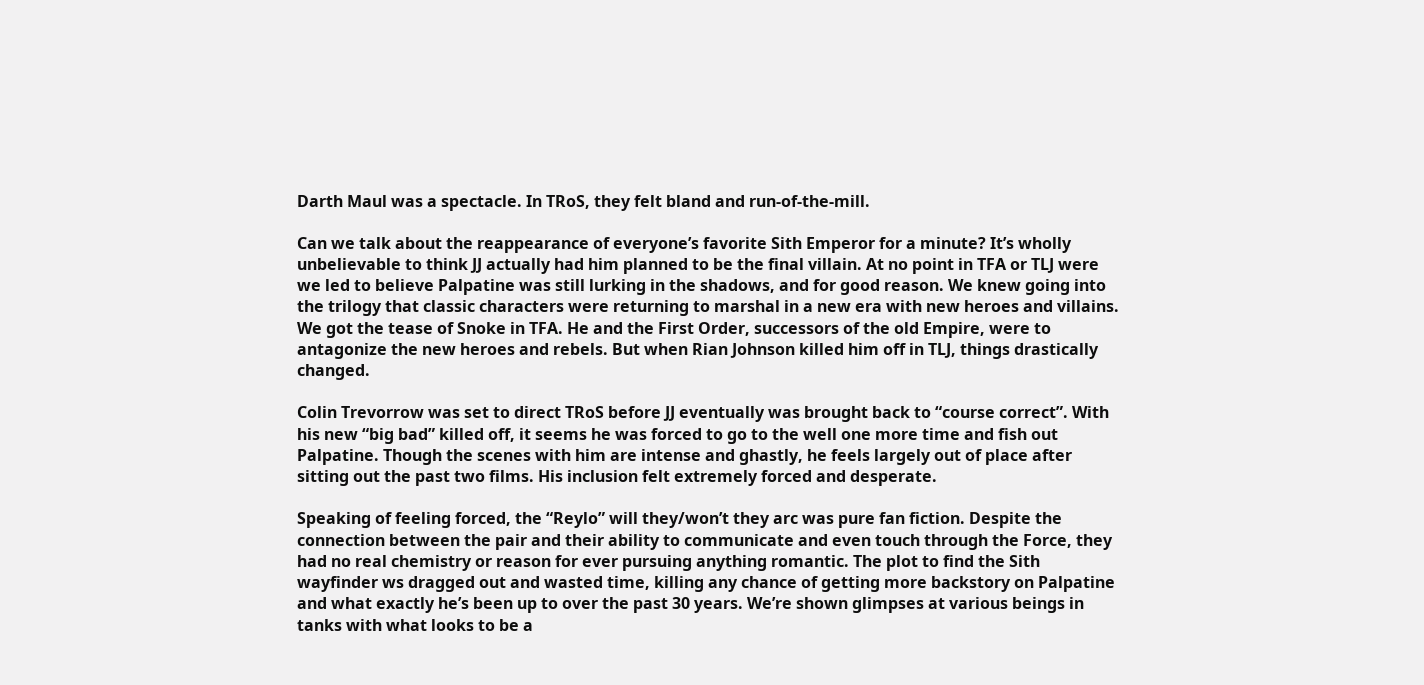Darth Maul was a spectacle. In TRoS, they felt bland and run-of-the-mill.

Can we talk about the reappearance of everyone’s favorite Sith Emperor for a minute? It’s wholly unbelievable to think JJ actually had him planned to be the final villain. At no point in TFA or TLJ were we led to believe Palpatine was still lurking in the shadows, and for good reason. We knew going into the trilogy that classic characters were returning to marshal in a new era with new heroes and villains. We got the tease of Snoke in TFA. He and the First Order, successors of the old Empire, were to antagonize the new heroes and rebels. But when Rian Johnson killed him off in TLJ, things drastically changed.

Colin Trevorrow was set to direct TRoS before JJ eventually was brought back to “course correct”. With his new “big bad” killed off, it seems he was forced to go to the well one more time and fish out Palpatine. Though the scenes with him are intense and ghastly, he feels largely out of place after sitting out the past two films. His inclusion felt extremely forced and desperate.

Speaking of feeling forced, the “Reylo” will they/won’t they arc was pure fan fiction. Despite the connection between the pair and their ability to communicate and even touch through the Force, they had no real chemistry or reason for ever pursuing anything romantic. The plot to find the Sith wayfinder ws dragged out and wasted time, killing any chance of getting more backstory on Palpatine and what exactly he’s been up to over the past 30 years. We’re shown glimpses at various beings in tanks with what looks to be a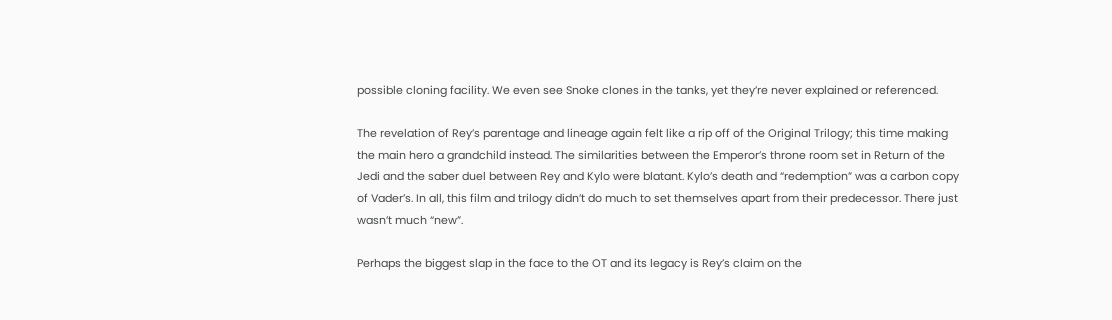possible cloning facility. We even see Snoke clones in the tanks, yet they’re never explained or referenced.

The revelation of Rey’s parentage and lineage again felt like a rip off of the Original Trilogy; this time making the main hero a grandchild instead. The similarities between the Emperor’s throne room set in Return of the Jedi and the saber duel between Rey and Kylo were blatant. Kylo’s death and “redemption” was a carbon copy of Vader’s. In all, this film and trilogy didn’t do much to set themselves apart from their predecessor. There just wasn’t much “new”.

Perhaps the biggest slap in the face to the OT and its legacy is Rey’s claim on the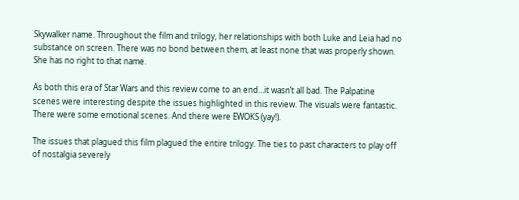Skywalker name. Throughout the film and trilogy, her relationships with both Luke and Leia had no substance on screen. There was no bond between them, at least none that was properly shown. She has no right to that name.

As both this era of Star Wars and this review come to an end…it wasn’t all bad. The Palpatine scenes were interesting despite the issues highlighted in this review. The visuals were fantastic. There were some emotional scenes. And there were EWOKS (yay!).

The issues that plagued this film plagued the entire trilogy. The ties to past characters to play off of nostalgia severely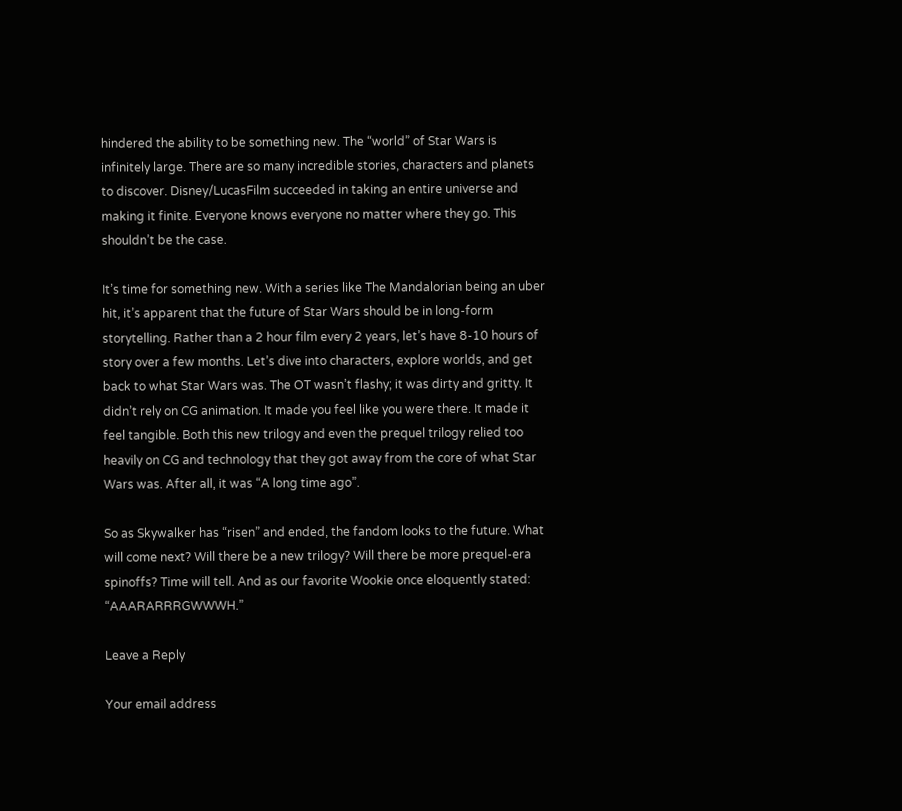hindered the ability to be something new. The “world” of Star Wars is infinitely large. There are so many incredible stories, characters and planets to discover. Disney/LucasFilm succeeded in taking an entire universe and making it finite. Everyone knows everyone no matter where they go. This shouldn’t be the case.

It’s time for something new. With a series like The Mandalorian being an uber hit, it’s apparent that the future of Star Wars should be in long-form storytelling. Rather than a 2 hour film every 2 years, let’s have 8-10 hours of story over a few months. Let’s dive into characters, explore worlds, and get back to what Star Wars was. The OT wasn’t flashy; it was dirty and gritty. It didn’t rely on CG animation. It made you feel like you were there. It made it feel tangible. Both this new trilogy and even the prequel trilogy relied too heavily on CG and technology that they got away from the core of what Star Wars was. After all, it was “A long time ago”.

So as Skywalker has “risen” and ended, the fandom looks to the future. What will come next? Will there be a new trilogy? Will there be more prequel-era spinoffs? Time will tell. And as our favorite Wookie once eloquently stated: “AAARARRRGWWWH.”

Leave a Reply

Your email address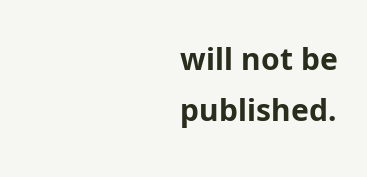will not be published.